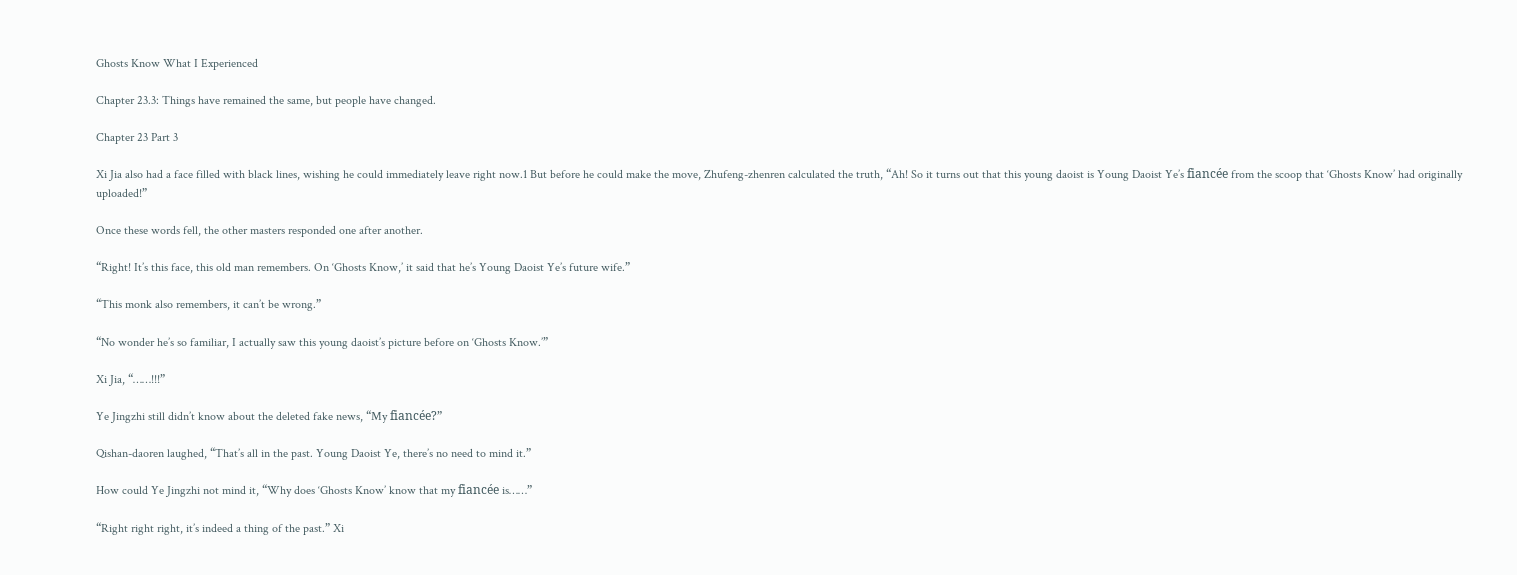Ghosts Know What I Experienced

Chapter 23.3: Things have remained the same, but people have changed.

Chapter 23 Part 3

Xi Jia also had a face filled with black lines, wishing he could immediately leave right now.1 But before he could make the move, Zhufeng-zhenren calculated the truth, “Ah! So it turns out that this young daoist is Young Daoist Ye’s fiancée from the scoop that ‘Ghosts Know’ had originally uploaded!”

Once these words fell, the other masters responded one after another.

“Right! It’s this face, this old man remembers. On ‘Ghosts Know,’ it said that he’s Young Daoist Ye’s future wife.”

“This monk also remembers, it can’t be wrong.”

“No wonder he’s so familiar, I actually saw this young daoist’s picture before on ‘Ghosts Know.’”

Xi Jia, “……!!!”

Ye Jingzhi still didn’t know about the deleted fake news, “My fiancée?”

Qishan-daoren laughed, “That’s all in the past. Young Daoist Ye, there’s no need to mind it.”

How could Ye Jingzhi not mind it, “Why does ‘Ghosts Know’ know that my fiancée is……”

“Right right right, it’s indeed a thing of the past.” Xi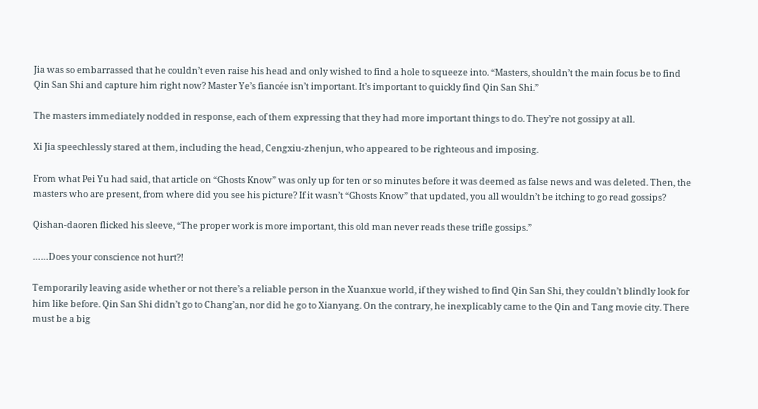Jia was so embarrassed that he couldn’t even raise his head and only wished to find a hole to squeeze into. “Masters, shouldn’t the main focus be to find Qin San Shi and capture him right now? Master Ye’s fiancée isn’t important. It’s important to quickly find Qin San Shi.”

The masters immediately nodded in response, each of them expressing that they had more important things to do. They’re not gossipy at all.

Xi Jia speechlessly stared at them, including the head, Cengxiu-zhenjun, who appeared to be righteous and imposing.

From what Pei Yu had said, that article on “Ghosts Know” was only up for ten or so minutes before it was deemed as false news and was deleted. Then, the masters who are present, from where did you see his picture? If it wasn’t “Ghosts Know” that updated, you all wouldn’t be itching to go read gossips?

Qishan-daoren flicked his sleeve, “The proper work is more important, this old man never reads these trifle gossips.”

……Does your conscience not hurt?!

Temporarily leaving aside whether or not there’s a reliable person in the Xuanxue world, if they wished to find Qin San Shi, they couldn’t blindly look for him like before. Qin San Shi didn’t go to Chang’an, nor did he go to Xianyang. On the contrary, he inexplicably came to the Qin and Tang movie city. There must be a big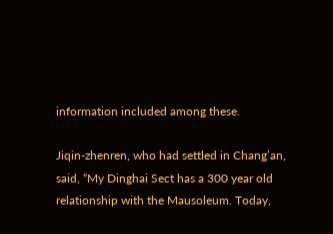information included among these.

Jiqin-zhenren, who had settled in Chang’an, said, “My Dinghai Sect has a 300 year old relationship with the Mausoleum. Today,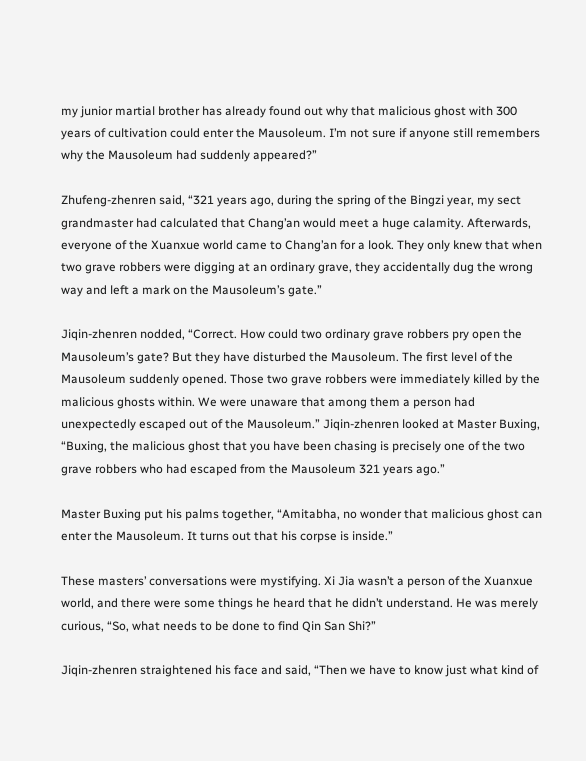my junior martial brother has already found out why that malicious ghost with 300 years of cultivation could enter the Mausoleum. I’m not sure if anyone still remembers why the Mausoleum had suddenly appeared?”

Zhufeng-zhenren said, “321 years ago, during the spring of the Bingzi year, my sect grandmaster had calculated that Chang’an would meet a huge calamity. Afterwards, everyone of the Xuanxue world came to Chang’an for a look. They only knew that when two grave robbers were digging at an ordinary grave, they accidentally dug the wrong way and left a mark on the Mausoleum’s gate.”

Jiqin-zhenren nodded, “Correct. How could two ordinary grave robbers pry open the Mausoleum’s gate? But they have disturbed the Mausoleum. The first level of the Mausoleum suddenly opened. Those two grave robbers were immediately killed by the malicious ghosts within. We were unaware that among them a person had unexpectedly escaped out of the Mausoleum.” Jiqin-zhenren looked at Master Buxing, “Buxing, the malicious ghost that you have been chasing is precisely one of the two grave robbers who had escaped from the Mausoleum 321 years ago.”

Master Buxing put his palms together, “Amitabha, no wonder that malicious ghost can enter the Mausoleum. It turns out that his corpse is inside.”

These masters’ conversations were mystifying. Xi Jia wasn’t a person of the Xuanxue world, and there were some things he heard that he didn’t understand. He was merely curious, “So, what needs to be done to find Qin San Shi?”

Jiqin-zhenren straightened his face and said, “Then we have to know just what kind of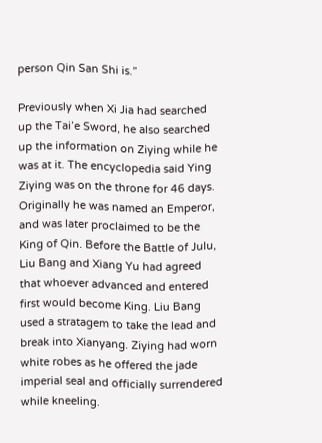person Qin San Shi is.”

Previously when Xi Jia had searched up the Tai’e Sword, he also searched up the information on Ziying while he was at it. The encyclopedia said Ying Ziying was on the throne for 46 days. Originally he was named an Emperor, and was later proclaimed to be the King of Qin. Before the Battle of Julu, Liu Bang and Xiang Yu had agreed that whoever advanced and entered first would become King. Liu Bang used a stratagem to take the lead and break into Xianyang. Ziying had worn white robes as he offered the jade imperial seal and officially surrendered while kneeling.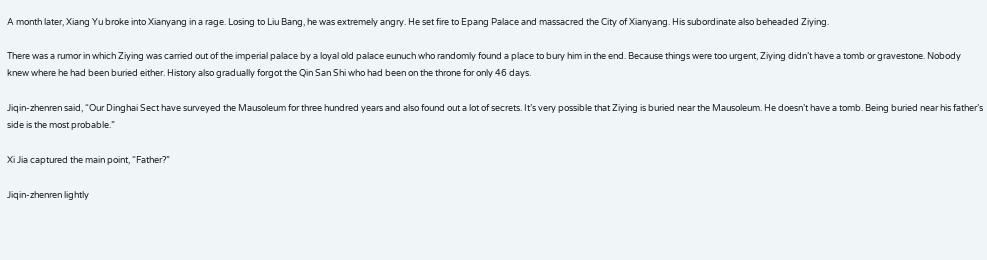A month later, Xiang Yu broke into Xianyang in a rage. Losing to Liu Bang, he was extremely angry. He set fire to Epang Palace and massacred the City of Xianyang. His subordinate also beheaded Ziying.

There was a rumor in which Ziying was carried out of the imperial palace by a loyal old palace eunuch who randomly found a place to bury him in the end. Because things were too urgent, Ziying didn’t have a tomb or gravestone. Nobody knew where he had been buried either. History also gradually forgot the Qin San Shi who had been on the throne for only 46 days.

Jiqin-zhenren said, “Our Dinghai Sect have surveyed the Mausoleum for three hundred years and also found out a lot of secrets. It’s very possible that Ziying is buried near the Mausoleum. He doesn’t have a tomb. Being buried near his father’s side is the most probable.”

Xi Jia captured the main point, “Father?”

Jiqin-zhenren lightly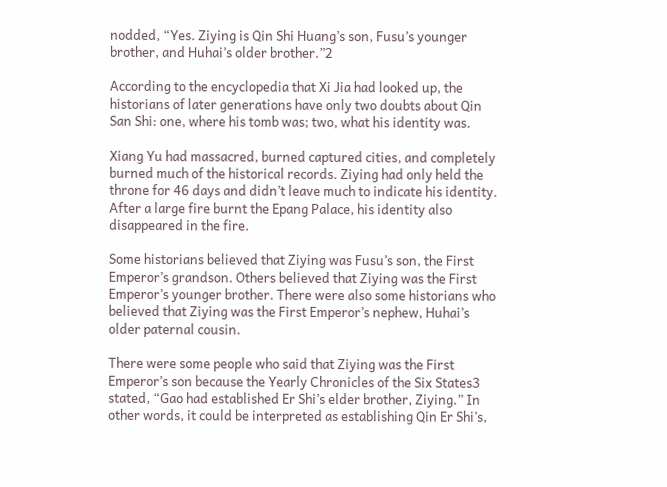nodded, “Yes. Ziying is Qin Shi Huang’s son, Fusu’s younger brother, and Huhai’s older brother.”2

According to the encyclopedia that Xi Jia had looked up, the historians of later generations have only two doubts about Qin San Shi: one, where his tomb was; two, what his identity was.

Xiang Yu had massacred, burned captured cities, and completely burned much of the historical records. Ziying had only held the throne for 46 days and didn’t leave much to indicate his identity. After a large fire burnt the Epang Palace, his identity also disappeared in the fire.

Some historians believed that Ziying was Fusu’s son, the First Emperor’s grandson. Others believed that Ziying was the First Emperor’s younger brother. There were also some historians who believed that Ziying was the First Emperor’s nephew, Huhai’s older paternal cousin.

There were some people who said that Ziying was the First Emperor’s son because the Yearly Chronicles of the Six States3 stated, “Gao had established Er Shi’s elder brother, Ziying.” In other words, it could be interpreted as establishing Qin Er Shi’s,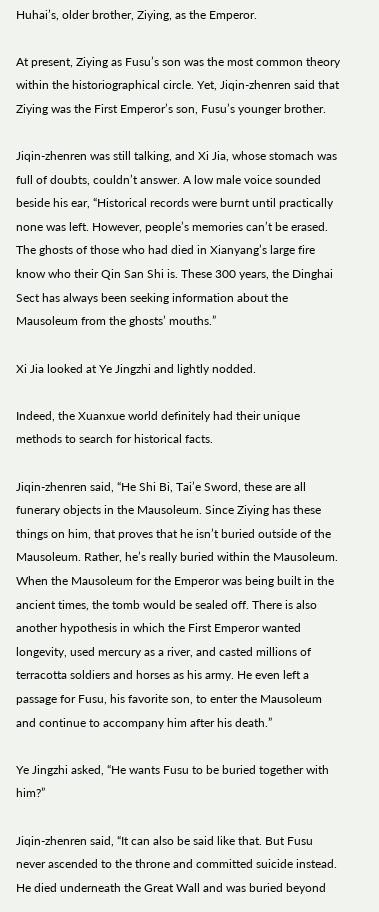Huhai’s, older brother, Ziying, as the Emperor.

At present, Ziying as Fusu’s son was the most common theory within the historiographical circle. Yet, Jiqin-zhenren said that Ziying was the First Emperor’s son, Fusu’s younger brother.

Jiqin-zhenren was still talking, and Xi Jia, whose stomach was full of doubts, couldn’t answer. A low male voice sounded beside his ear, “Historical records were burnt until practically none was left. However, people’s memories can’t be erased. The ghosts of those who had died in Xianyang’s large fire know who their Qin San Shi is. These 300 years, the Dinghai Sect has always been seeking information about the Mausoleum from the ghosts’ mouths.”

Xi Jia looked at Ye Jingzhi and lightly nodded.

Indeed, the Xuanxue world definitely had their unique methods to search for historical facts.

Jiqin-zhenren said, “He Shi Bi, Tai’e Sword, these are all funerary objects in the Mausoleum. Since Ziying has these things on him, that proves that he isn’t buried outside of the Mausoleum. Rather, he’s really buried within the Mausoleum. When the Mausoleum for the Emperor was being built in the ancient times, the tomb would be sealed off. There is also another hypothesis in which the First Emperor wanted longevity, used mercury as a river, and casted millions of terracotta soldiers and horses as his army. He even left a passage for Fusu, his favorite son, to enter the Mausoleum and continue to accompany him after his death.”

Ye Jingzhi asked, “He wants Fusu to be buried together with him?”

Jiqin-zhenren said, “It can also be said like that. But Fusu never ascended to the throne and committed suicide instead. He died underneath the Great Wall and was buried beyond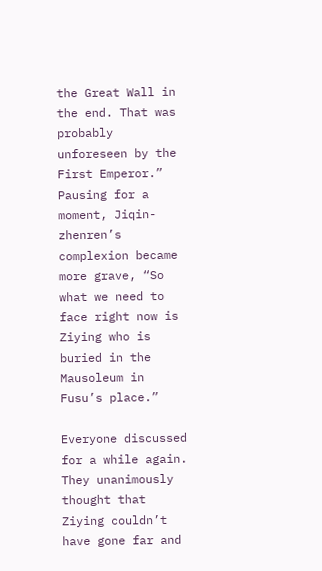the Great Wall in the end. That was probably unforeseen by the First Emperor.” Pausing for a moment, Jiqin-zhenren’s complexion became more grave, “So what we need to face right now is Ziying who is buried in the Mausoleum in Fusu’s place.”

Everyone discussed for a while again. They unanimously thought that Ziying couldn’t have gone far and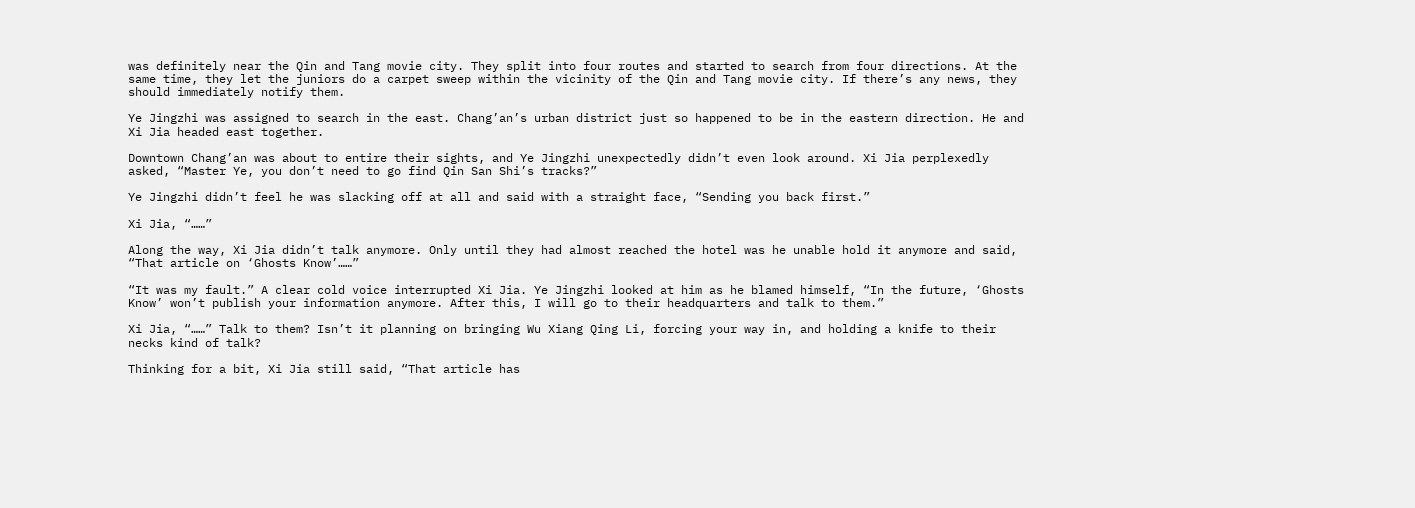was definitely near the Qin and Tang movie city. They split into four routes and started to search from four directions. At the same time, they let the juniors do a carpet sweep within the vicinity of the Qin and Tang movie city. If there’s any news, they should immediately notify them.

Ye Jingzhi was assigned to search in the east. Chang’an’s urban district just so happened to be in the eastern direction. He and Xi Jia headed east together.

Downtown Chang’an was about to entire their sights, and Ye Jingzhi unexpectedly didn’t even look around. Xi Jia perplexedly asked, “Master Ye, you don’t need to go find Qin San Shi’s tracks?”

Ye Jingzhi didn’t feel he was slacking off at all and said with a straight face, “Sending you back first.”

Xi Jia, “……”

Along the way, Xi Jia didn’t talk anymore. Only until they had almost reached the hotel was he unable hold it anymore and said, “That article on ‘Ghosts Know’……”

“It was my fault.” A clear cold voice interrupted Xi Jia. Ye Jingzhi looked at him as he blamed himself, “In the future, ‘Ghosts Know’ won’t publish your information anymore. After this, I will go to their headquarters and talk to them.”

Xi Jia, “……” Talk to them? Isn’t it planning on bringing Wu Xiang Qing Li, forcing your way in, and holding a knife to their necks kind of talk?

Thinking for a bit, Xi Jia still said, “That article has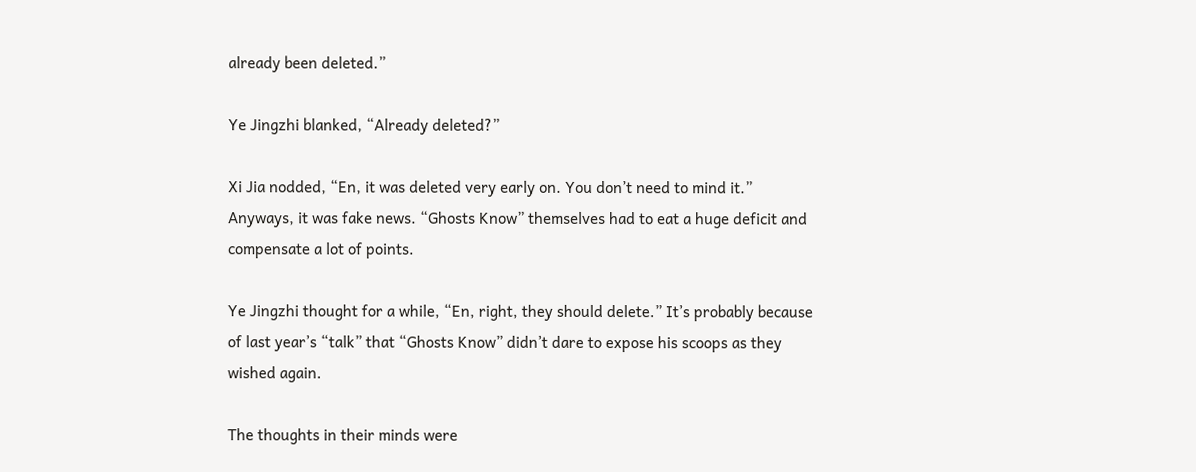already been deleted.”

Ye Jingzhi blanked, “Already deleted?”

Xi Jia nodded, “En, it was deleted very early on. You don’t need to mind it.” Anyways, it was fake news. “Ghosts Know” themselves had to eat a huge deficit and compensate a lot of points.

Ye Jingzhi thought for a while, “En, right, they should delete.” It’s probably because of last year’s “talk” that “Ghosts Know” didn’t dare to expose his scoops as they wished again.

The thoughts in their minds were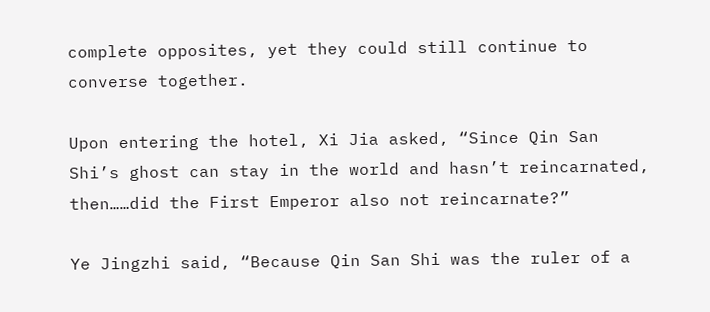complete opposites, yet they could still continue to converse together.

Upon entering the hotel, Xi Jia asked, “Since Qin San Shi’s ghost can stay in the world and hasn’t reincarnated, then……did the First Emperor also not reincarnate?”

Ye Jingzhi said, “Because Qin San Shi was the ruler of a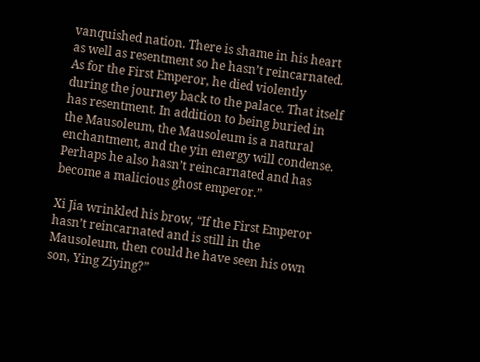vanquished nation. There is shame in his heart as well as resentment so he hasn’t reincarnated. As for the First Emperor, he died violently during the journey back to the palace. That itself has resentment. In addition to being buried in the Mausoleum, the Mausoleum is a natural enchantment, and the yin energy will condense. Perhaps he also hasn’t reincarnated and has become a malicious ghost emperor.”

Xi Jia wrinkled his brow, “If the First Emperor hasn’t reincarnated and is still in the Mausoleum, then could he have seen his own son, Ying Ziying?”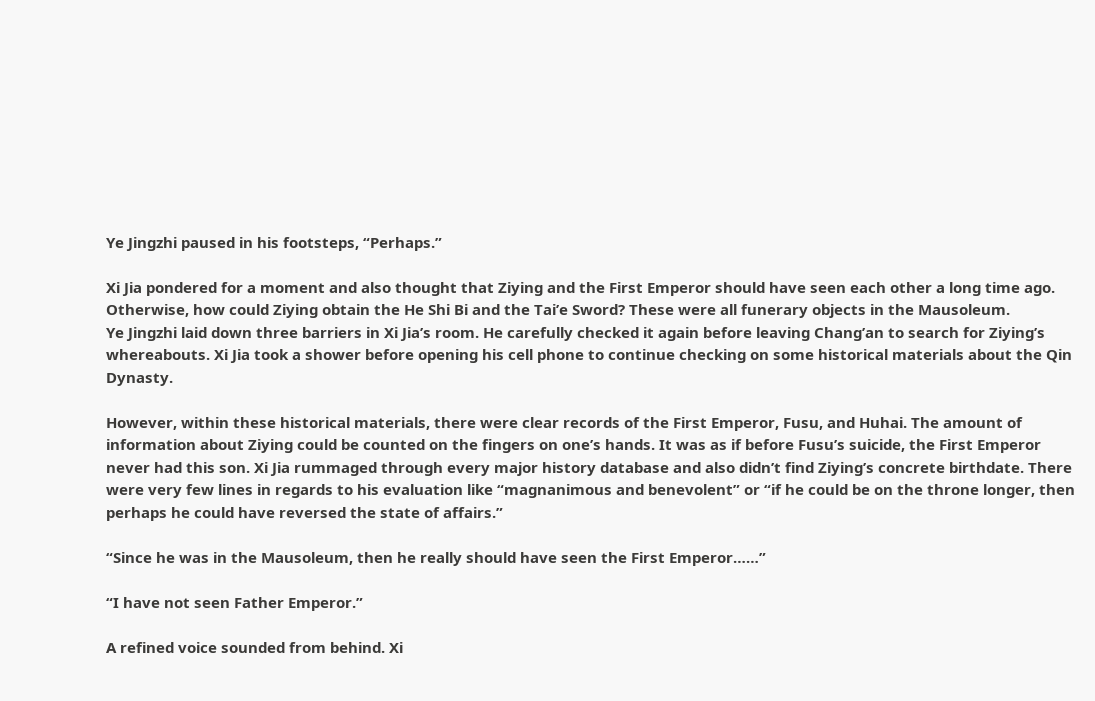Ye Jingzhi paused in his footsteps, “Perhaps.”

Xi Jia pondered for a moment and also thought that Ziying and the First Emperor should have seen each other a long time ago. Otherwise, how could Ziying obtain the He Shi Bi and the Tai’e Sword? These were all funerary objects in the Mausoleum.
Ye Jingzhi laid down three barriers in Xi Jia’s room. He carefully checked it again before leaving Chang’an to search for Ziying’s whereabouts. Xi Jia took a shower before opening his cell phone to continue checking on some historical materials about the Qin Dynasty.

However, within these historical materials, there were clear records of the First Emperor, Fusu, and Huhai. The amount of information about Ziying could be counted on the fingers on one’s hands. It was as if before Fusu’s suicide, the First Emperor never had this son. Xi Jia rummaged through every major history database and also didn’t find Ziying’s concrete birthdate. There were very few lines in regards to his evaluation like “magnanimous and benevolent” or “if he could be on the throne longer, then perhaps he could have reversed the state of affairs.”

“Since he was in the Mausoleum, then he really should have seen the First Emperor……”

“I have not seen Father Emperor.”

A refined voice sounded from behind. Xi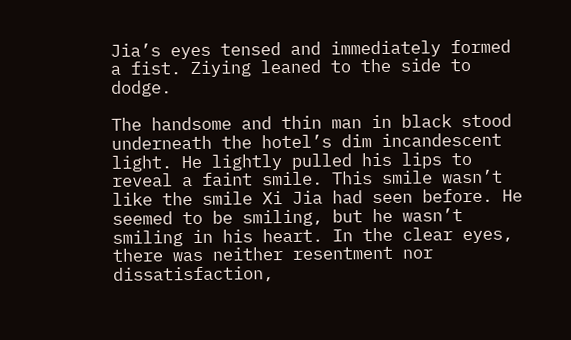Jia’s eyes tensed and immediately formed a fist. Ziying leaned to the side to dodge.

The handsome and thin man in black stood underneath the hotel’s dim incandescent light. He lightly pulled his lips to reveal a faint smile. This smile wasn’t like the smile Xi Jia had seen before. He seemed to be smiling, but he wasn’t smiling in his heart. In the clear eyes, there was neither resentment nor dissatisfaction,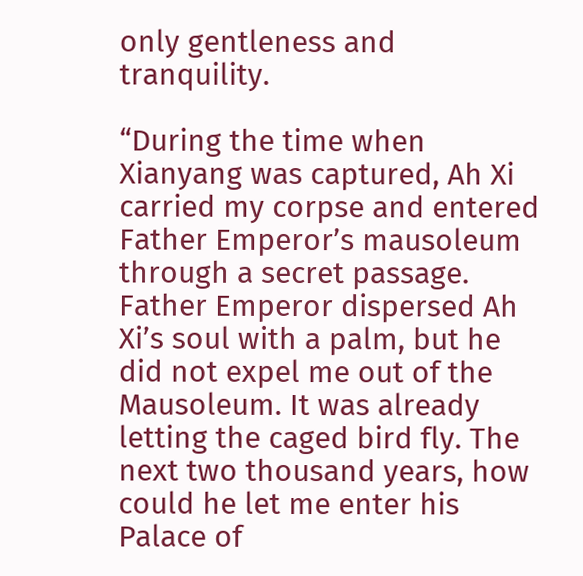only gentleness and tranquility.

“During the time when Xianyang was captured, Ah Xi carried my corpse and entered Father Emperor’s mausoleum through a secret passage. Father Emperor dispersed Ah Xi’s soul with a palm, but he did not expel me out of the Mausoleum. It was already letting the caged bird fly. The next two thousand years, how could he let me enter his Palace of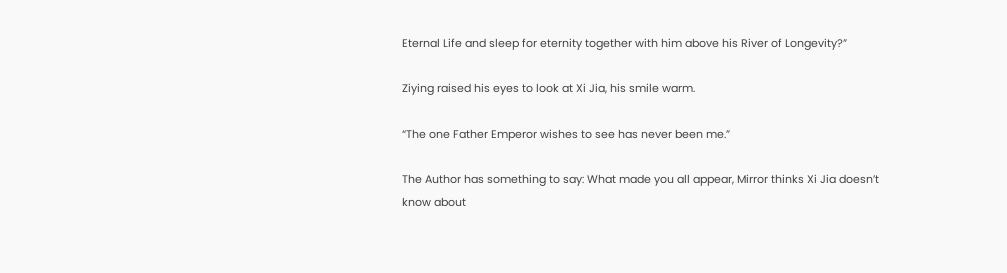Eternal Life and sleep for eternity together with him above his River of Longevity?”

Ziying raised his eyes to look at Xi Jia, his smile warm.

“The one Father Emperor wishes to see has never been me.”

The Author has something to say: What made you all appear, Mirror thinks Xi Jia doesn’t know about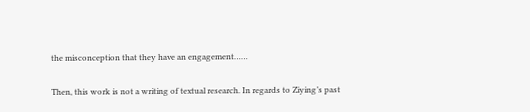the misconception that they have an engagement……

Then, this work is not a writing of textual research. In regards to Ziying’s past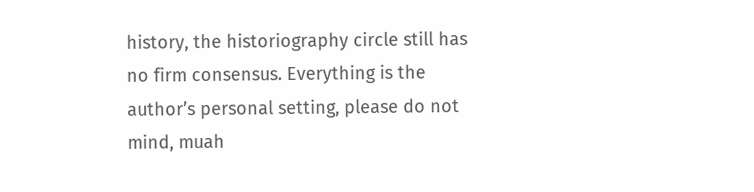history, the historiography circle still has no firm consensus. Everything is the author’s personal setting, please do not mind, muah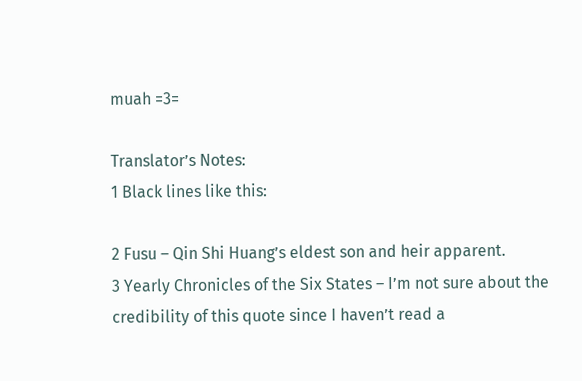muah =3=

Translator’s Notes:
1 Black lines like this:

2 Fusu – Qin Shi Huang’s eldest son and heir apparent.
3 Yearly Chronicles of the Six States – I’m not sure about the credibility of this quote since I haven’t read a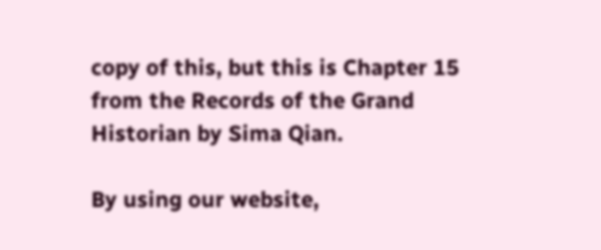copy of this, but this is Chapter 15 from the Records of the Grand Historian by Sima Qian.

By using our website,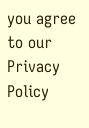you agree to our Privacy Policy